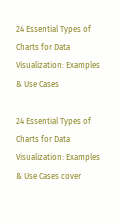24 Essential Types of Charts for Data Visualization: Examples & Use Cases

24 Essential Types of Charts for Data Visualization: Examples & Use Cases cover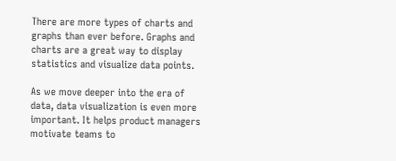There are more types of charts and graphs than ever before. Graphs and charts are a great way to display statistics and visualize data points.

As we move deeper into the era of data, data visualization is even more important. It helps product managers motivate teams to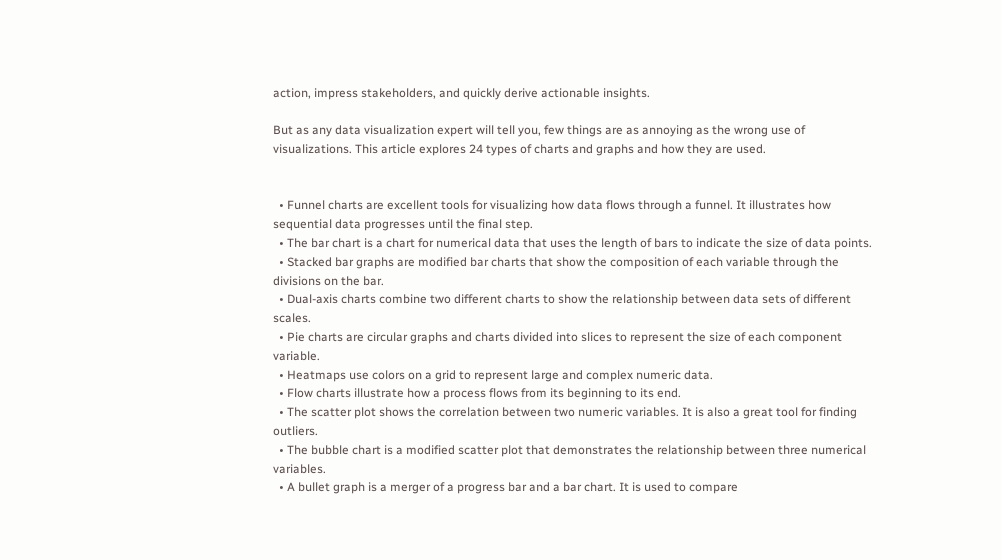action, impress stakeholders, and quickly derive actionable insights.

But as any data visualization expert will tell you, few things are as annoying as the wrong use of visualizations. This article explores 24 types of charts and graphs and how they are used.


  • Funnel charts are excellent tools for visualizing how data flows through a funnel. It illustrates how sequential data progresses until the final step.
  • The bar chart is a chart for numerical data that uses the length of bars to indicate the size of data points.
  • Stacked bar graphs are modified bar charts that show the composition of each variable through the divisions on the bar.
  • Dual-axis charts combine two different charts to show the relationship between data sets of different scales.
  • Pie charts are circular graphs and charts divided into slices to represent the size of each component variable.
  • Heatmaps use colors on a grid to represent large and complex numeric data.
  • Flow charts illustrate how a process flows from its beginning to its end.
  • The scatter plot shows the correlation between two numeric variables. It is also a great tool for finding outliers.
  • The bubble chart is a modified scatter plot that demonstrates the relationship between three numerical variables.
  • A bullet graph is a merger of a progress bar and a bar chart. It is used to compare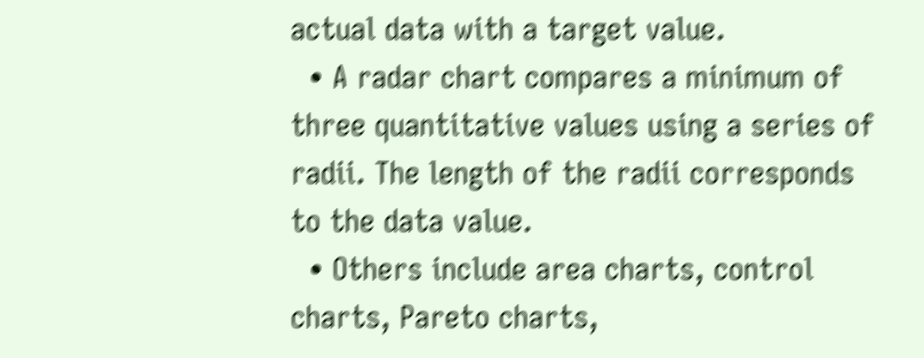actual data with a target value.
  • A radar chart compares a minimum of three quantitative values using a series of radii. The length of the radii corresponds to the data value.
  • Others include area charts, control charts, Pareto charts,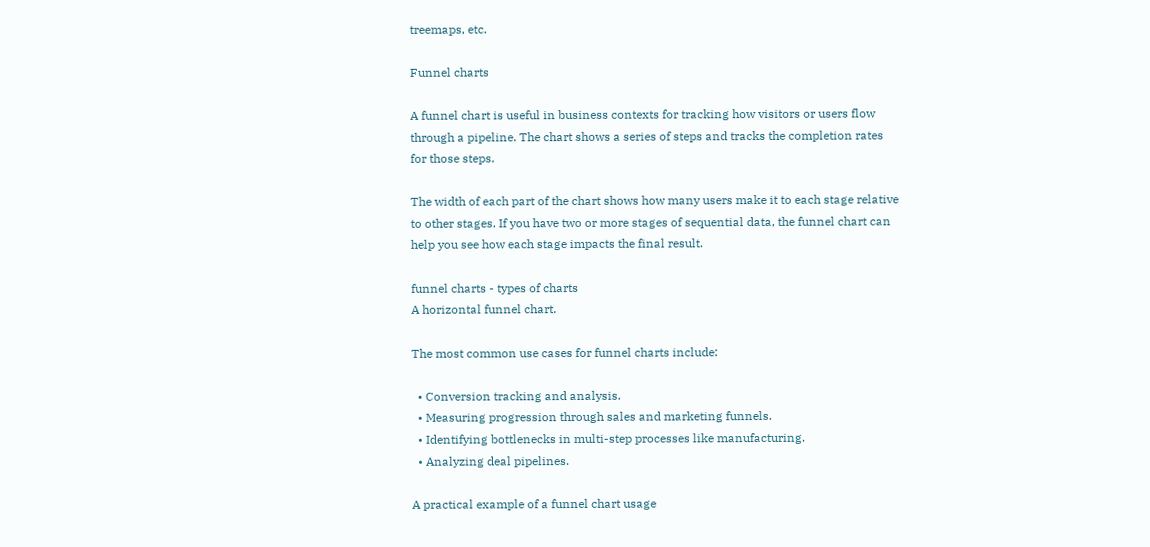treemaps, etc.

Funnel charts

A funnel chart is useful in business contexts for tracking how visitors or users flow through a pipeline. The chart shows a series of steps and tracks the completion rates for those steps.

The width of each part of the chart shows how many users make it to each stage relative to other stages. If you have two or more stages of sequential data, the funnel chart can help you see how each stage impacts the final result.

funnel charts - types of charts
A horizontal funnel chart.

The most common use cases for funnel charts include:

  • Conversion tracking and analysis.
  • Measuring progression through sales and marketing funnels.
  • Identifying bottlenecks in multi-step processes like manufacturing.
  • Analyzing deal pipelines.

A practical example of a funnel chart usage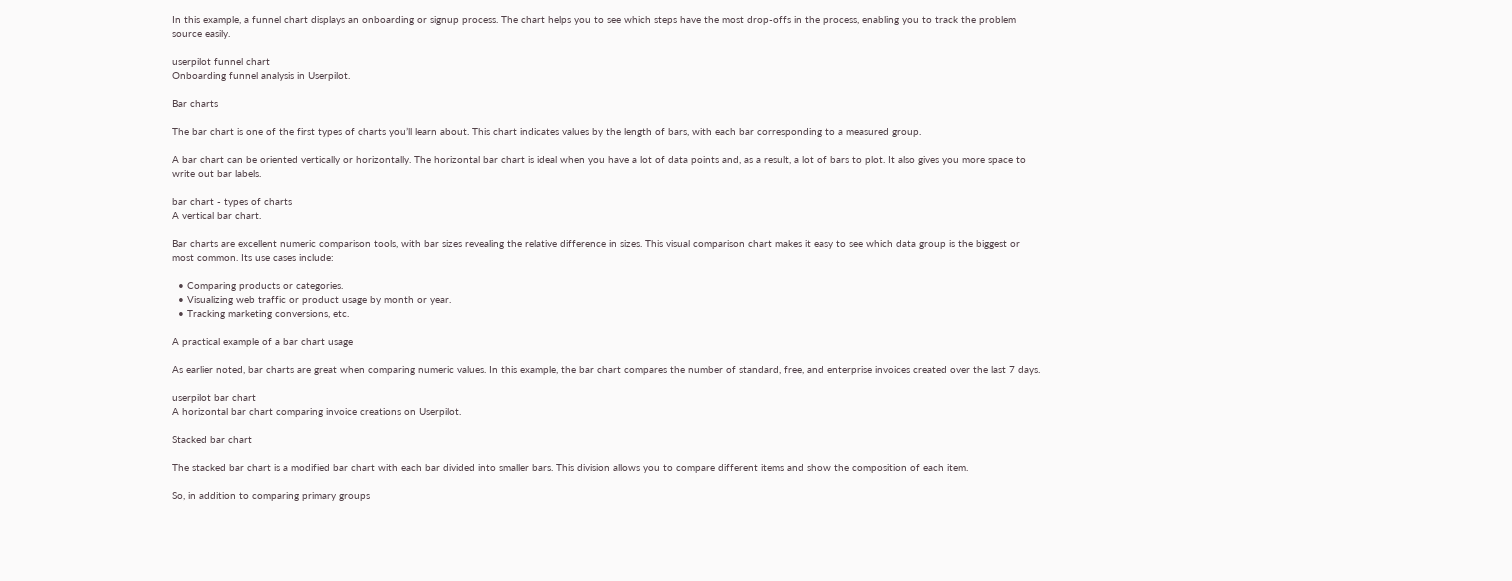In this example, a funnel chart displays an onboarding or signup process. The chart helps you to see which steps have the most drop-offs in the process, enabling you to track the problem source easily.

userpilot funnel chart
Onboarding funnel analysis in Userpilot.

Bar charts

The bar chart is one of the first types of charts you’ll learn about. This chart indicates values by the length of bars, with each bar corresponding to a measured group.

A bar chart can be oriented vertically or horizontally. The horizontal bar chart is ideal when you have a lot of data points and, as a result, a lot of bars to plot. It also gives you more space to write out bar labels.

bar chart - types of charts
A vertical bar chart.

Bar charts are excellent numeric comparison tools, with bar sizes revealing the relative difference in sizes. This visual comparison chart makes it easy to see which data group is the biggest or most common. Its use cases include:

  • Comparing products or categories.
  • Visualizing web traffic or product usage by month or year.
  • Tracking marketing conversions, etc.

A practical example of a bar chart usage

As earlier noted, bar charts are great when comparing numeric values. In this example, the bar chart compares the number of standard, free, and enterprise invoices created over the last 7 days.

userpilot bar chart
A horizontal bar chart comparing invoice creations on Userpilot.

Stacked bar chart

The stacked bar chart is a modified bar chart with each bar divided into smaller bars. This division allows you to compare different items and show the composition of each item.

So, in addition to comparing primary groups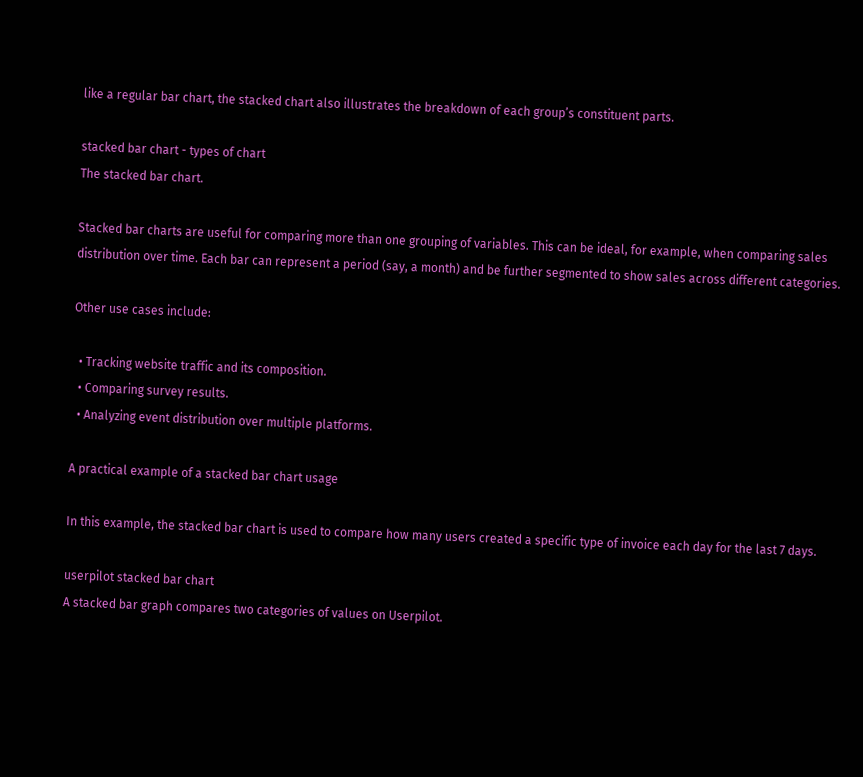like a regular bar chart, the stacked chart also illustrates the breakdown of each group’s constituent parts.

stacked bar chart - types of chart
The stacked bar chart.

Stacked bar charts are useful for comparing more than one grouping of variables. This can be ideal, for example, when comparing sales distribution over time. Each bar can represent a period (say, a month) and be further segmented to show sales across different categories.

Other use cases include:

  • Tracking website traffic and its composition.
  • Comparing survey results.
  • Analyzing event distribution over multiple platforms.

A practical example of a stacked bar chart usage

In this example, the stacked bar chart is used to compare how many users created a specific type of invoice each day for the last 7 days.

userpilot stacked bar chart
A stacked bar graph compares two categories of values on Userpilot.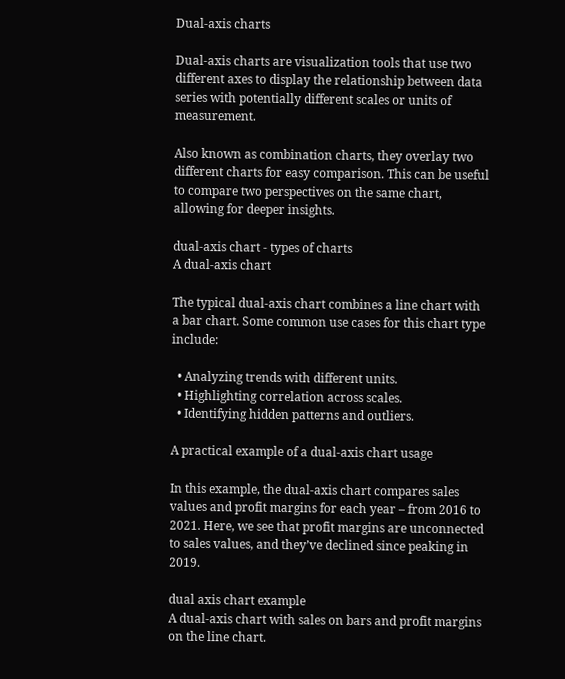Dual-axis charts

Dual-axis charts are visualization tools that use two different axes to display the relationship between data series with potentially different scales or units of measurement.

Also known as combination charts, they overlay two different charts for easy comparison. This can be useful to compare two perspectives on the same chart, allowing for deeper insights.

dual-axis chart - types of charts
A dual-axis chart

The typical dual-axis chart combines a line chart with a bar chart. Some common use cases for this chart type include:

  • Analyzing trends with different units.
  • Highlighting correlation across scales.
  • Identifying hidden patterns and outliers.

A practical example of a dual-axis chart usage

In this example, the dual-axis chart compares sales values and profit margins for each year – from 2016 to 2021. Here, we see that profit margins are unconnected to sales values, and they’ve declined since peaking in 2019.

dual axis chart example
A dual-axis chart with sales on bars and profit margins on the line chart.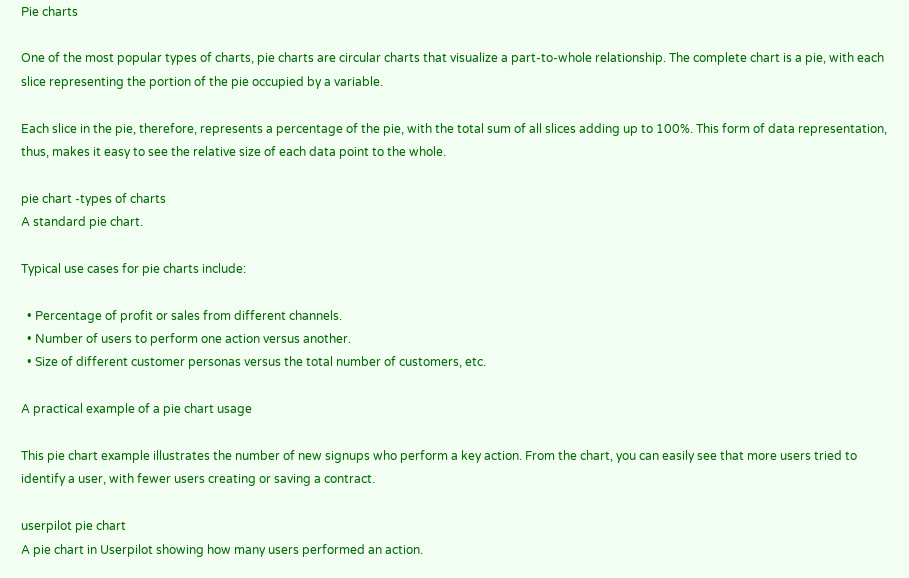Pie charts

One of the most popular types of charts, pie charts are circular charts that visualize a part-to-whole relationship. The complete chart is a pie, with each slice representing the portion of the pie occupied by a variable.

Each slice in the pie, therefore, represents a percentage of the pie, with the total sum of all slices adding up to 100%. This form of data representation, thus, makes it easy to see the relative size of each data point to the whole.

pie chart -types of charts
A standard pie chart.

Typical use cases for pie charts include:

  • Percentage of profit or sales from different channels.
  • Number of users to perform one action versus another.
  • Size of different customer personas versus the total number of customers, etc.

A practical example of a pie chart usage

This pie chart example illustrates the number of new signups who perform a key action. From the chart, you can easily see that more users tried to identify a user, with fewer users creating or saving a contract.

userpilot pie chart
A pie chart in Userpilot showing how many users performed an action.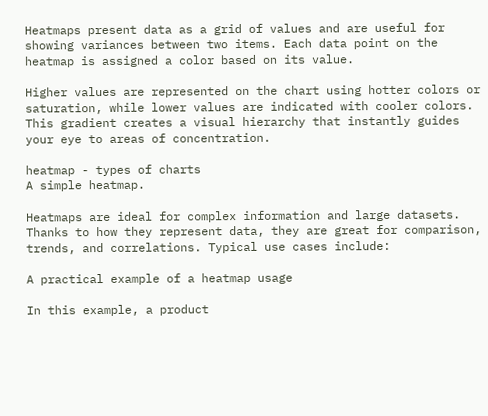Heatmaps present data as a grid of values and are useful for showing variances between two items. Each data point on the heatmap is assigned a color based on its value.

Higher values are represented on the chart using hotter colors or saturation, while lower values are indicated with cooler colors. This gradient creates a visual hierarchy that instantly guides your eye to areas of concentration.

heatmap - types of charts
A simple heatmap.

Heatmaps are ideal for complex information and large datasets. Thanks to how they represent data, they are great for comparison, trends, and correlations. Typical use cases include:

A practical example of a heatmap usage

In this example, a product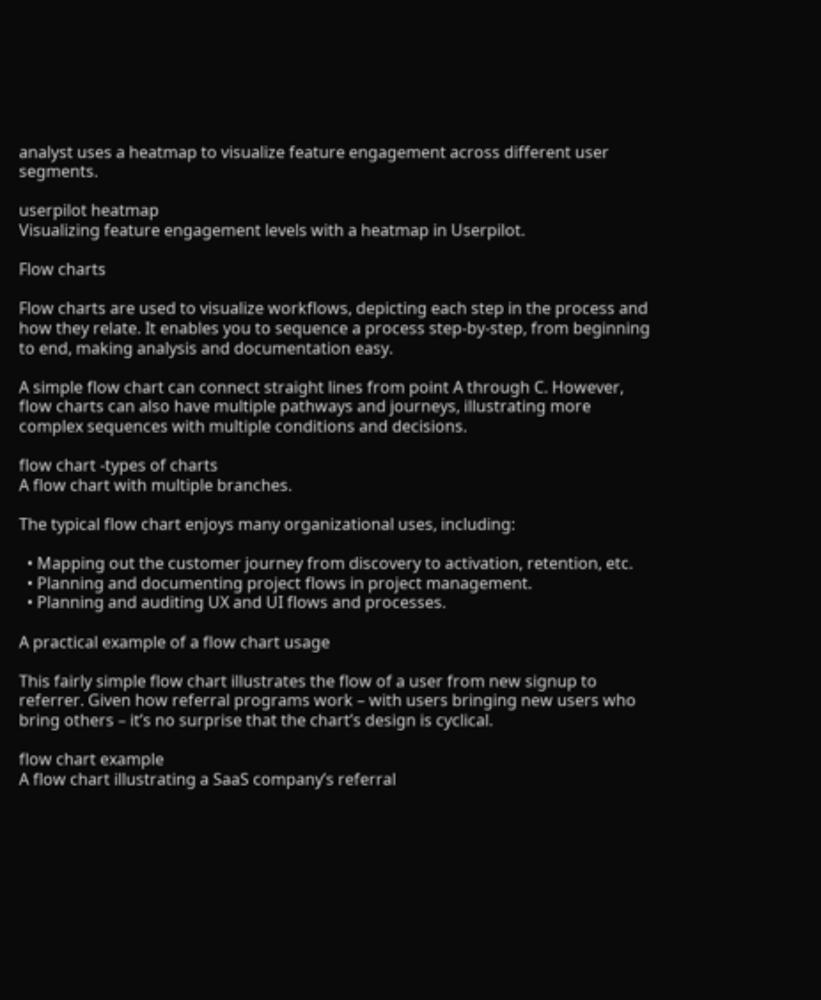analyst uses a heatmap to visualize feature engagement across different user segments.

userpilot heatmap
Visualizing feature engagement levels with a heatmap in Userpilot.

Flow charts

Flow charts are used to visualize workflows, depicting each step in the process and how they relate. It enables you to sequence a process step-by-step, from beginning to end, making analysis and documentation easy.

A simple flow chart can connect straight lines from point A through C. However, flow charts can also have multiple pathways and journeys, illustrating more complex sequences with multiple conditions and decisions.

flow chart -types of charts
A flow chart with multiple branches.

The typical flow chart enjoys many organizational uses, including:

  • Mapping out the customer journey from discovery to activation, retention, etc.
  • Planning and documenting project flows in project management.
  • Planning and auditing UX and UI flows and processes.

A practical example of a flow chart usage

This fairly simple flow chart illustrates the flow of a user from new signup to referrer. Given how referral programs work – with users bringing new users who bring others – it’s no surprise that the chart’s design is cyclical.

flow chart example
A flow chart illustrating a SaaS company’s referral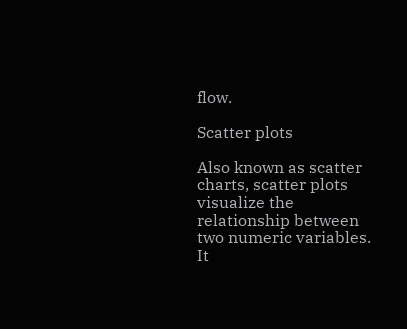flow.

Scatter plots

Also known as scatter charts, scatter plots visualize the relationship between two numeric variables. It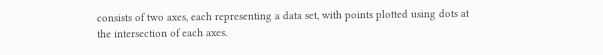consists of two axes, each representing a data set, with points plotted using dots at the intersection of each axes.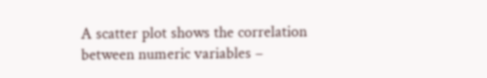A scatter plot shows the correlation between numeric variables –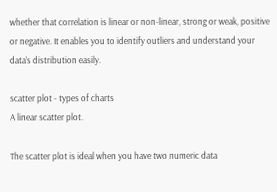whether that correlation is linear or non-linear, strong or weak, positive or negative. It enables you to identify outliers and understand your data’s distribution easily.

scatter plot - types of charts
A linear scatter plot.

The scatter plot is ideal when you have two numeric data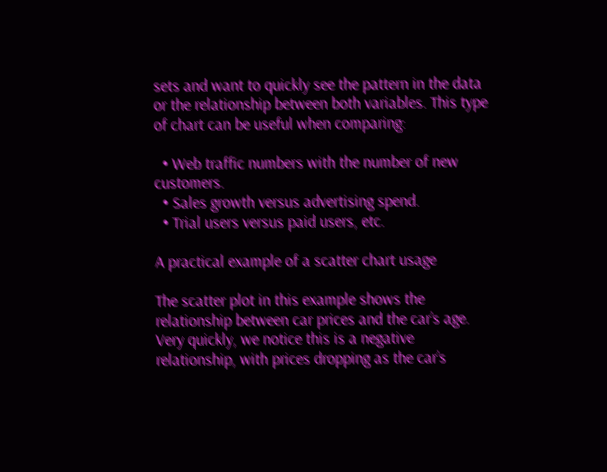sets and want to quickly see the pattern in the data or the relationship between both variables. This type of chart can be useful when comparing:

  • Web traffic numbers with the number of new customers.
  • Sales growth versus advertising spend.
  • Trial users versus paid users, etc.

A practical example of a scatter chart usage

The scatter plot in this example shows the relationship between car prices and the car’s age. Very quickly, we notice this is a negative relationship, with prices dropping as the car’s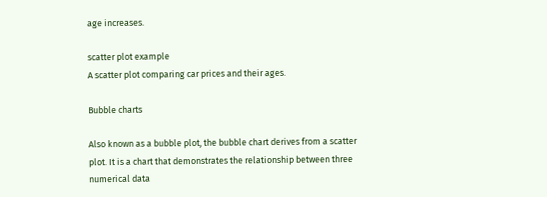age increases.

scatter plot example
A scatter plot comparing car prices and their ages.

Bubble charts

Also known as a bubble plot, the bubble chart derives from a scatter plot. It is a chart that demonstrates the relationship between three numerical data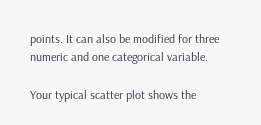points. It can also be modified for three numeric and one categorical variable.

Your typical scatter plot shows the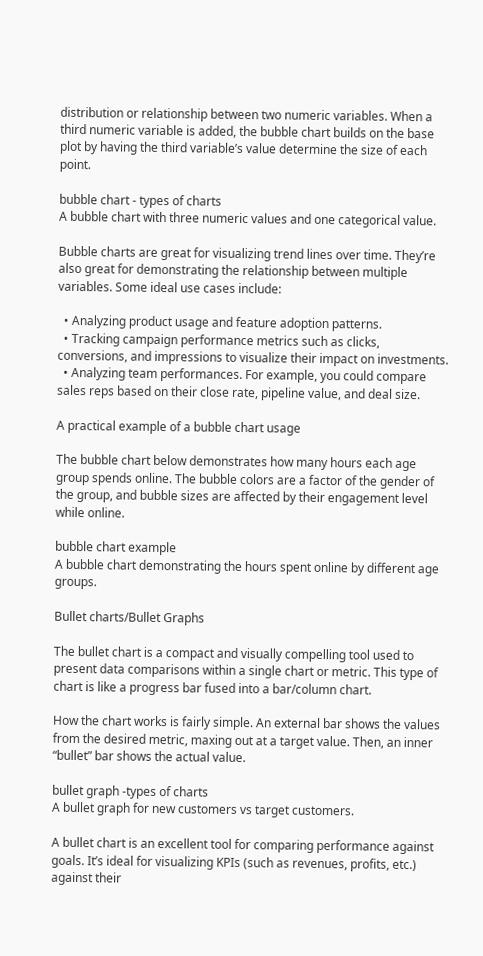distribution or relationship between two numeric variables. When a third numeric variable is added, the bubble chart builds on the base plot by having the third variable’s value determine the size of each point.

bubble chart - types of charts
A bubble chart with three numeric values and one categorical value.

Bubble charts are great for visualizing trend lines over time. They’re also great for demonstrating the relationship between multiple variables. Some ideal use cases include:

  • Analyzing product usage and feature adoption patterns.
  • Tracking campaign performance metrics such as clicks, conversions, and impressions to visualize their impact on investments.
  • Analyzing team performances. For example, you could compare sales reps based on their close rate, pipeline value, and deal size.

A practical example of a bubble chart usage

The bubble chart below demonstrates how many hours each age group spends online. The bubble colors are a factor of the gender of the group, and bubble sizes are affected by their engagement level while online.

bubble chart example
A bubble chart demonstrating the hours spent online by different age groups.

Bullet charts/Bullet Graphs

The bullet chart is a compact and visually compelling tool used to present data comparisons within a single chart or metric. This type of chart is like a progress bar fused into a bar/column chart.

How the chart works is fairly simple. An external bar shows the values from the desired metric, maxing out at a target value. Then, an inner “bullet” bar shows the actual value.

bullet graph -types of charts
A bullet graph for new customers vs target customers.

A bullet chart is an excellent tool for comparing performance against goals. It’s ideal for visualizing KPIs (such as revenues, profits, etc.) against their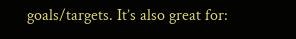goals/targets. It’s also great for: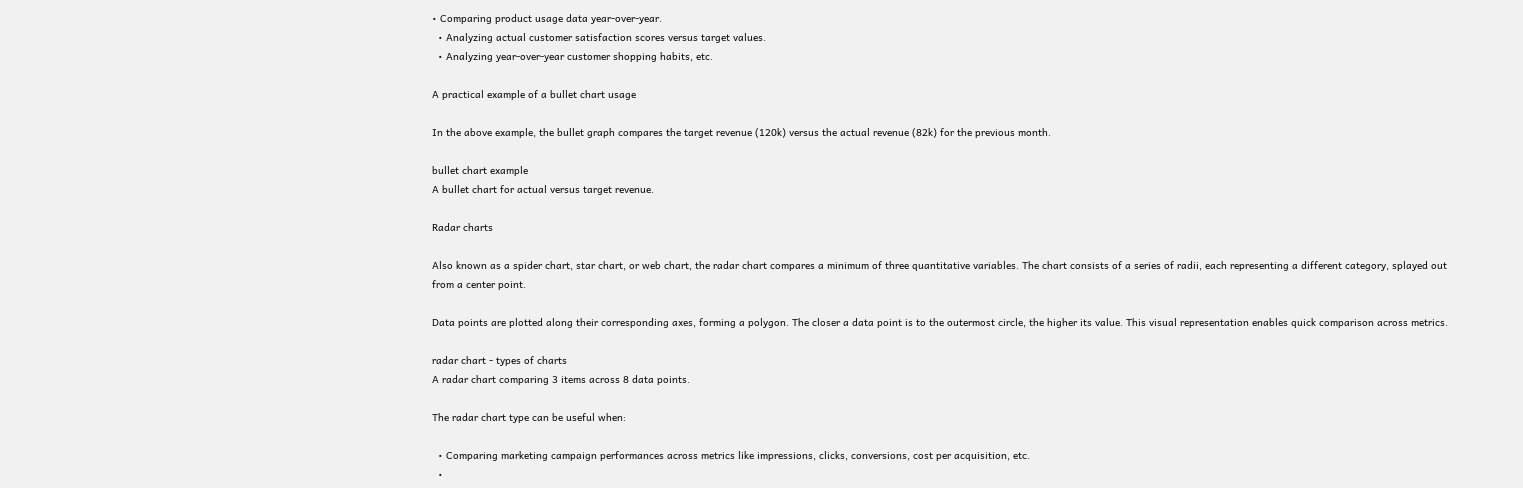• Comparing product usage data year-over-year.
  • Analyzing actual customer satisfaction scores versus target values.
  • Analyzing year-over-year customer shopping habits, etc.

A practical example of a bullet chart usage

In the above example, the bullet graph compares the target revenue (120k) versus the actual revenue (82k) for the previous month.

bullet chart example
A bullet chart for actual versus target revenue.

Radar charts

Also known as a spider chart, star chart, or web chart, the radar chart compares a minimum of three quantitative variables. The chart consists of a series of radii, each representing a different category, splayed out from a center point.

Data points are plotted along their corresponding axes, forming a polygon. The closer a data point is to the outermost circle, the higher its value. This visual representation enables quick comparison across metrics.

radar chart - types of charts
A radar chart comparing 3 items across 8 data points.

The radar chart type can be useful when:

  • Comparing marketing campaign performances across metrics like impressions, clicks, conversions, cost per acquisition, etc.
  •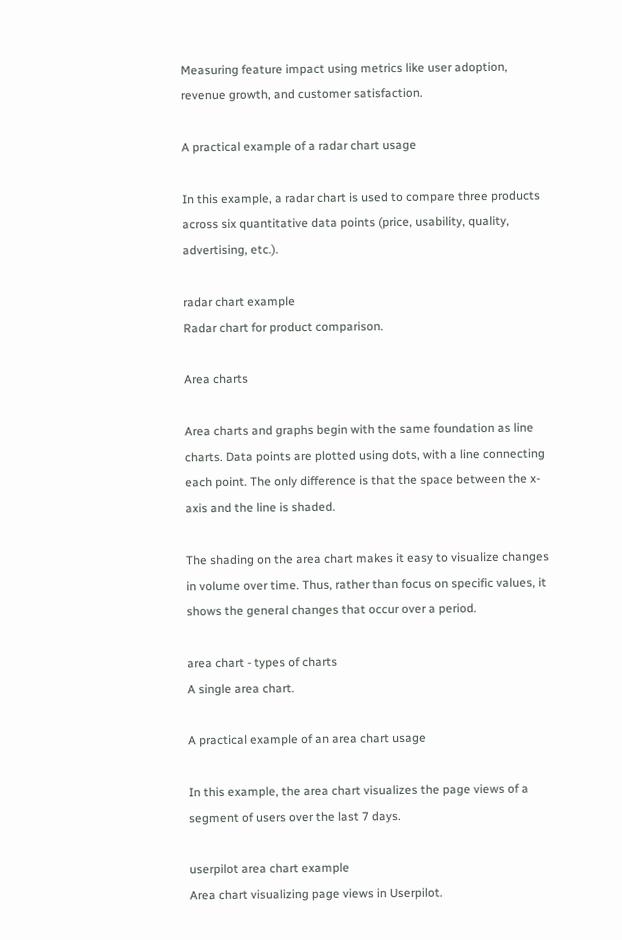Measuring feature impact using metrics like user adoption, revenue growth, and customer satisfaction.

A practical example of a radar chart usage

In this example, a radar chart is used to compare three products across six quantitative data points (price, usability, quality, advertising, etc.).

radar chart example
Radar chart for product comparison.

Area charts

Area charts and graphs begin with the same foundation as line charts. Data points are plotted using dots, with a line connecting each point. The only difference is that the space between the x-axis and the line is shaded.

The shading on the area chart makes it easy to visualize changes in volume over time. Thus, rather than focus on specific values, it shows the general changes that occur over a period.

area chart - types of charts
A single area chart.

A practical example of an area chart usage

In this example, the area chart visualizes the page views of a segment of users over the last 7 days.

userpilot area chart example
Area chart visualizing page views in Userpilot.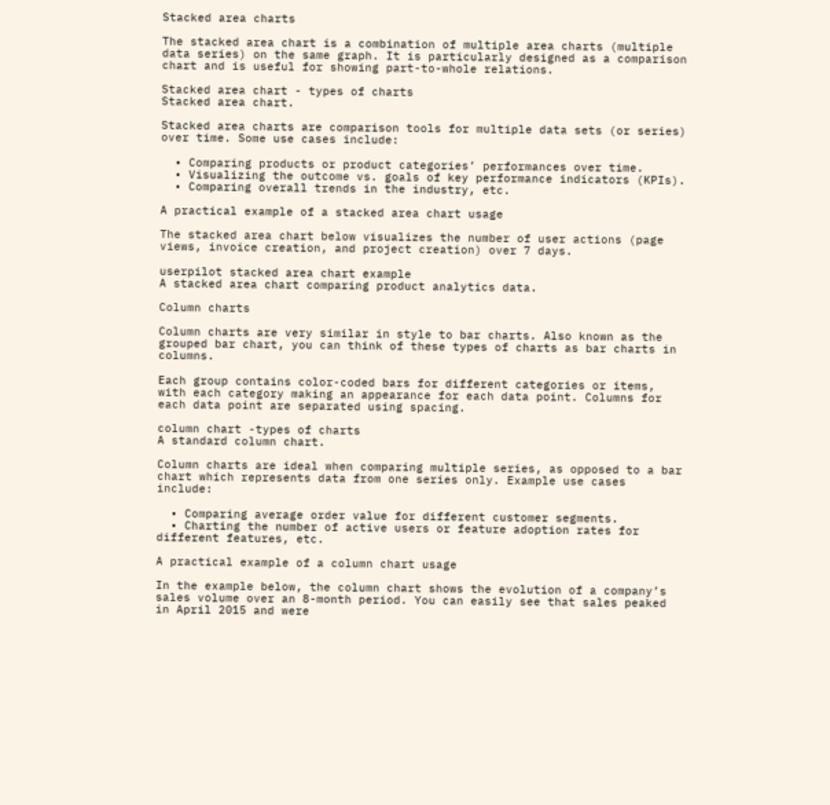Stacked area charts

The stacked area chart is a combination of multiple area charts (multiple data series) on the same graph. It is particularly designed as a comparison chart and is useful for showing part-to-whole relations.

Stacked area chart - types of charts
Stacked area chart.

Stacked area charts are comparison tools for multiple data sets (or series) over time. Some use cases include:

  • Comparing products or product categories’ performances over time.
  • Visualizing the outcome vs. goals of key performance indicators (KPIs).
  • Comparing overall trends in the industry, etc.

A practical example of a stacked area chart usage

The stacked area chart below visualizes the number of user actions (page views, invoice creation, and project creation) over 7 days.

userpilot stacked area chart example
A stacked area chart comparing product analytics data.

Column charts

Column charts are very similar in style to bar charts. Also known as the grouped bar chart, you can think of these types of charts as bar charts in columns.

Each group contains color-coded bars for different categories or items, with each category making an appearance for each data point. Columns for each data point are separated using spacing.

column chart -types of charts
A standard column chart.

Column charts are ideal when comparing multiple series, as opposed to a bar chart which represents data from one series only. Example use cases include:

  • Comparing average order value for different customer segments.
  • Charting the number of active users or feature adoption rates for different features, etc.

A practical example of a column chart usage

In the example below, the column chart shows the evolution of a company’s sales volume over an 8-month period. You can easily see that sales peaked in April 2015 and were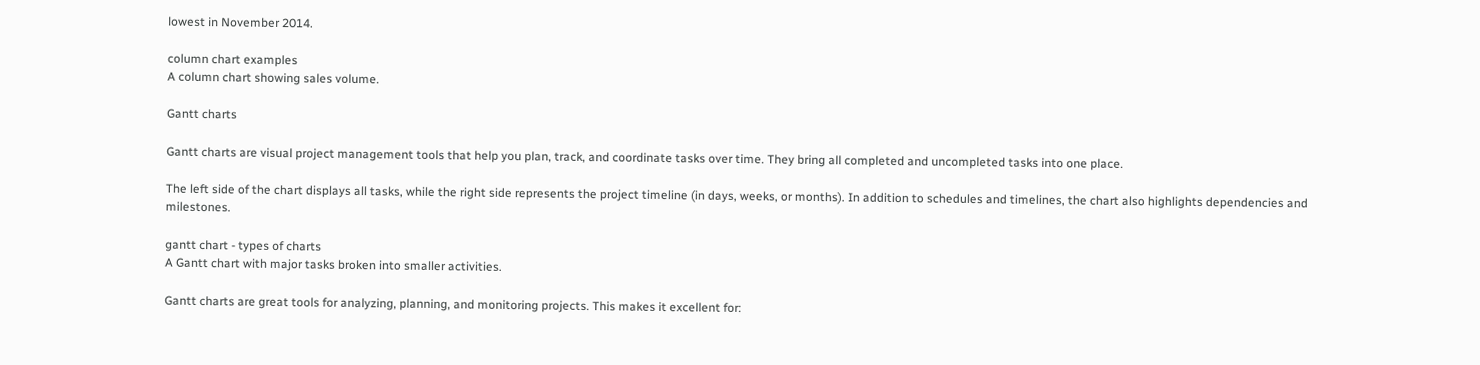lowest in November 2014.

column chart examples
A column chart showing sales volume.

Gantt charts

Gantt charts are visual project management tools that help you plan, track, and coordinate tasks over time. They bring all completed and uncompleted tasks into one place.

The left side of the chart displays all tasks, while the right side represents the project timeline (in days, weeks, or months). In addition to schedules and timelines, the chart also highlights dependencies and milestones.

gantt chart - types of charts
A Gantt chart with major tasks broken into smaller activities.

Gantt charts are great tools for analyzing, planning, and monitoring projects. This makes it excellent for: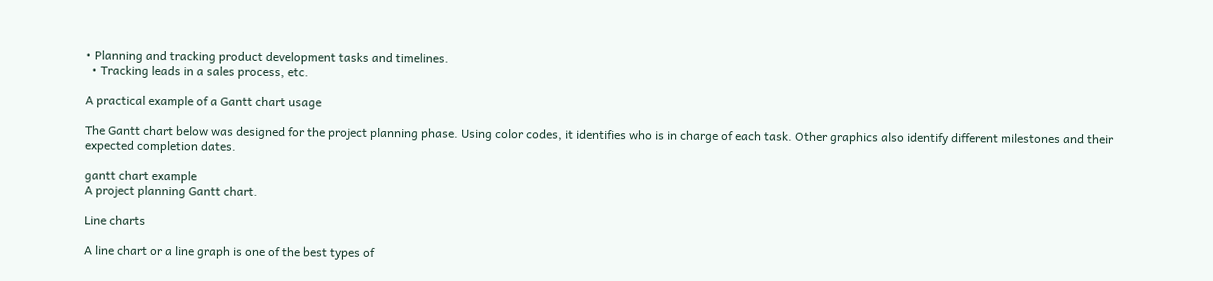• Planning and tracking product development tasks and timelines.
  • Tracking leads in a sales process, etc.

A practical example of a Gantt chart usage

The Gantt chart below was designed for the project planning phase. Using color codes, it identifies who is in charge of each task. Other graphics also identify different milestones and their expected completion dates.

gantt chart example
A project planning Gantt chart.

Line charts

A line chart or a line graph is one of the best types of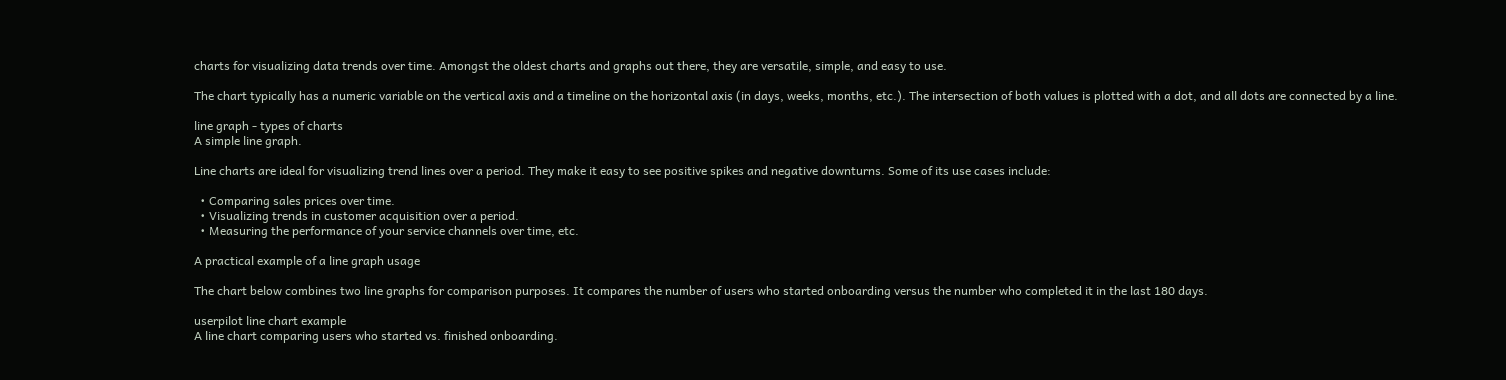charts for visualizing data trends over time. Amongst the oldest charts and graphs out there, they are versatile, simple, and easy to use.

The chart typically has a numeric variable on the vertical axis and a timeline on the horizontal axis (in days, weeks, months, etc.). The intersection of both values is plotted with a dot, and all dots are connected by a line.

line graph - types of charts
A simple line graph.

Line charts are ideal for visualizing trend lines over a period. They make it easy to see positive spikes and negative downturns. Some of its use cases include:

  • Comparing sales prices over time.
  • Visualizing trends in customer acquisition over a period.
  • Measuring the performance of your service channels over time, etc.

A practical example of a line graph usage

The chart below combines two line graphs for comparison purposes. It compares the number of users who started onboarding versus the number who completed it in the last 180 days.

userpilot line chart example
A line chart comparing users who started vs. finished onboarding.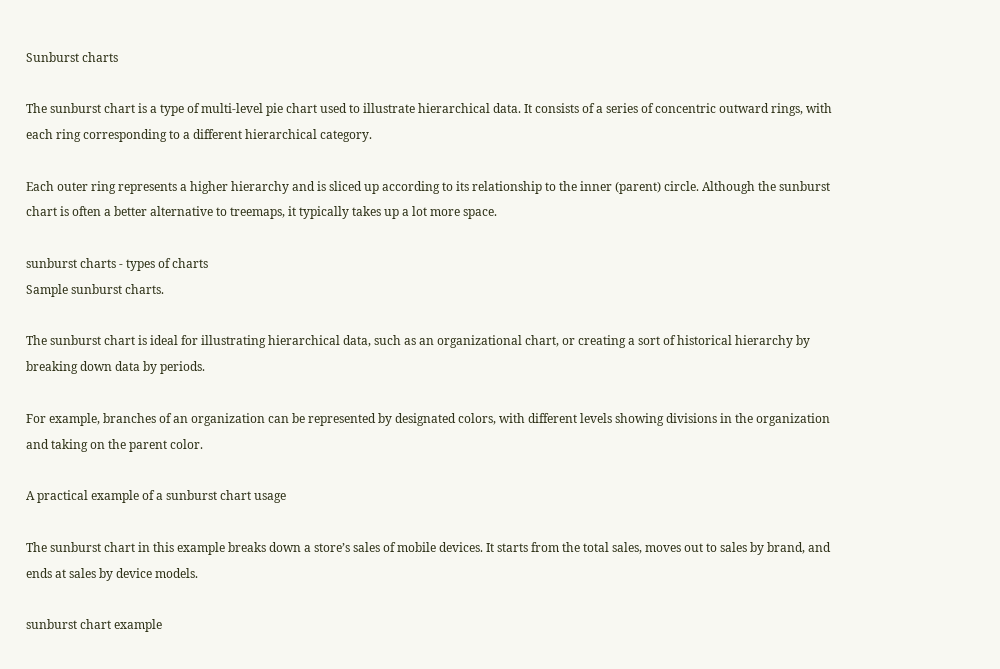Sunburst charts

The sunburst chart is a type of multi-level pie chart used to illustrate hierarchical data. It consists of a series of concentric outward rings, with each ring corresponding to a different hierarchical category.

Each outer ring represents a higher hierarchy and is sliced up according to its relationship to the inner (parent) circle. Although the sunburst chart is often a better alternative to treemaps, it typically takes up a lot more space.

sunburst charts - types of charts
Sample sunburst charts.

The sunburst chart is ideal for illustrating hierarchical data, such as an organizational chart, or creating a sort of historical hierarchy by breaking down data by periods.

For example, branches of an organization can be represented by designated colors, with different levels showing divisions in the organization and taking on the parent color.

A practical example of a sunburst chart usage

The sunburst chart in this example breaks down a store’s sales of mobile devices. It starts from the total sales, moves out to sales by brand, and ends at sales by device models.

sunburst chart example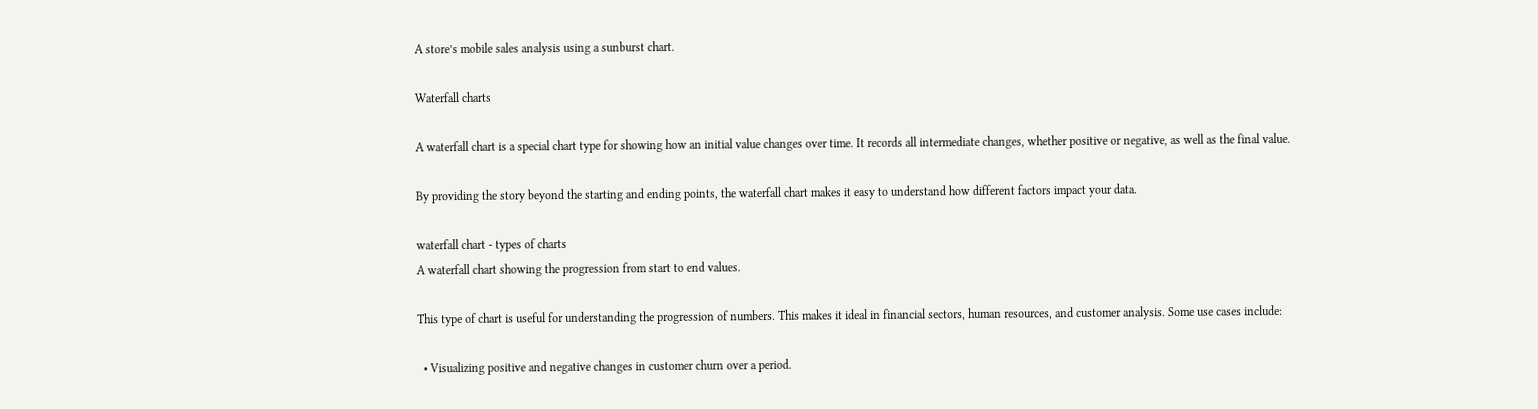A store’s mobile sales analysis using a sunburst chart.

Waterfall charts

A waterfall chart is a special chart type for showing how an initial value changes over time. It records all intermediate changes, whether positive or negative, as well as the final value.

By providing the story beyond the starting and ending points, the waterfall chart makes it easy to understand how different factors impact your data.

waterfall chart - types of charts
A waterfall chart showing the progression from start to end values.

This type of chart is useful for understanding the progression of numbers. This makes it ideal in financial sectors, human resources, and customer analysis. Some use cases include:

  • Visualizing positive and negative changes in customer churn over a period.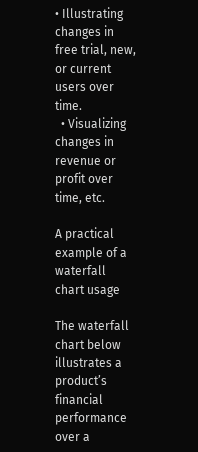• Illustrating changes in free trial, new, or current users over time.
  • Visualizing changes in revenue or profit over time, etc.

A practical example of a waterfall chart usage

The waterfall chart below illustrates a product’s financial performance over a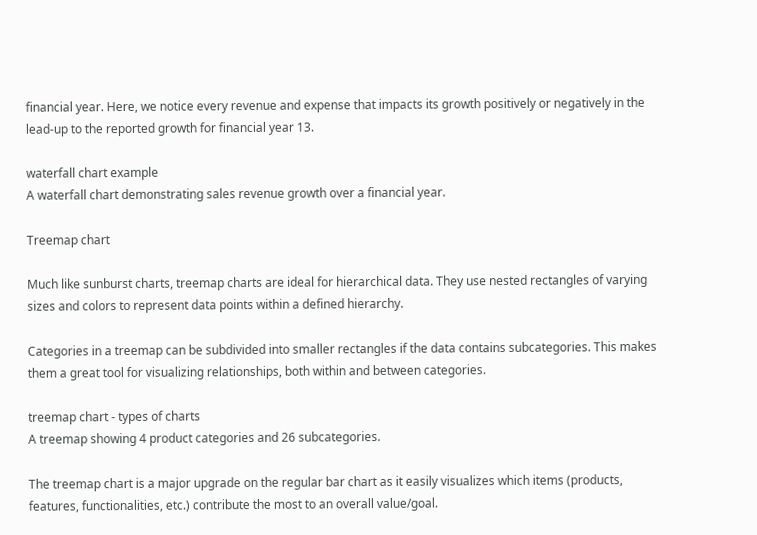financial year. Here, we notice every revenue and expense that impacts its growth positively or negatively in the lead-up to the reported growth for financial year 13.

waterfall chart example
A waterfall chart demonstrating sales revenue growth over a financial year.

Treemap chart

Much like sunburst charts, treemap charts are ideal for hierarchical data. They use nested rectangles of varying sizes and colors to represent data points within a defined hierarchy.

Categories in a treemap can be subdivided into smaller rectangles if the data contains subcategories. This makes them a great tool for visualizing relationships, both within and between categories.

treemap chart - types of charts
A treemap showing 4 product categories and 26 subcategories.

The treemap chart is a major upgrade on the regular bar chart as it easily visualizes which items (products, features, functionalities, etc.) contribute the most to an overall value/goal.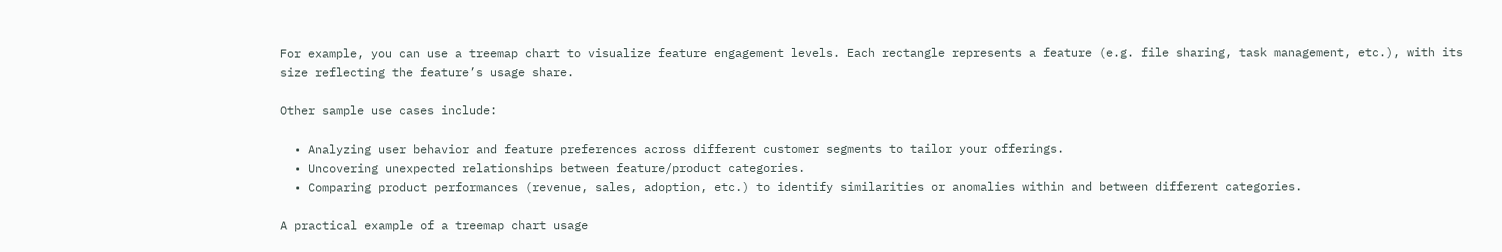For example, you can use a treemap chart to visualize feature engagement levels. Each rectangle represents a feature (e.g. file sharing, task management, etc.), with its size reflecting the feature’s usage share.

Other sample use cases include:

  • Analyzing user behavior and feature preferences across different customer segments to tailor your offerings.
  • Uncovering unexpected relationships between feature/product categories.
  • Comparing product performances (revenue, sales, adoption, etc.) to identify similarities or anomalies within and between different categories.

A practical example of a treemap chart usage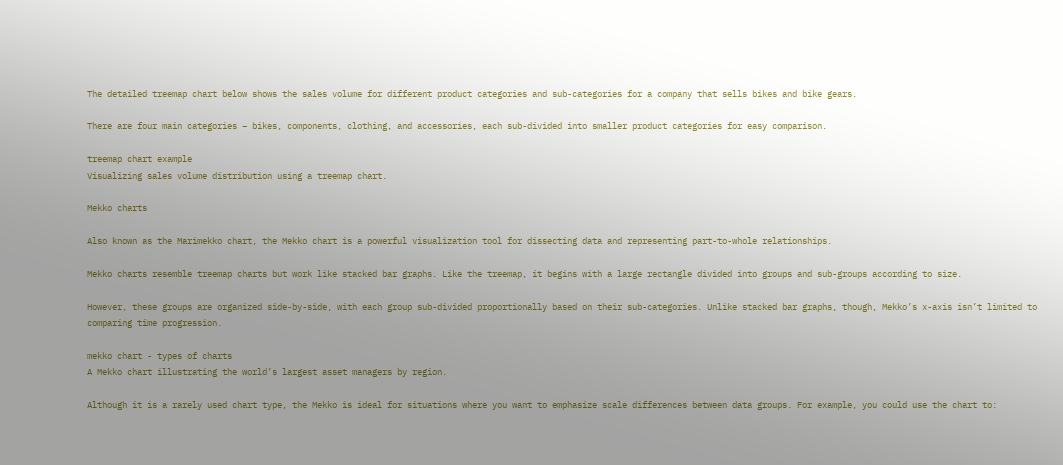The detailed treemap chart below shows the sales volume for different product categories and sub-categories for a company that sells bikes and bike gears.

There are four main categories – bikes, components, clothing, and accessories, each sub-divided into smaller product categories for easy comparison.

treemap chart example
Visualizing sales volume distribution using a treemap chart.

Mekko charts

Also known as the Marimekko chart, the Mekko chart is a powerful visualization tool for dissecting data and representing part-to-whole relationships.

Mekko charts resemble treemap charts but work like stacked bar graphs. Like the treemap, it begins with a large rectangle divided into groups and sub-groups according to size.

However, these groups are organized side-by-side, with each group sub-divided proportionally based on their sub-categories. Unlike stacked bar graphs, though, Mekko’s x-axis isn’t limited to comparing time progression.

mekko chart - types of charts
A Mekko chart illustrating the world’s largest asset managers by region.

Although it is a rarely used chart type, the Mekko is ideal for situations where you want to emphasize scale differences between data groups. For example, you could use the chart to: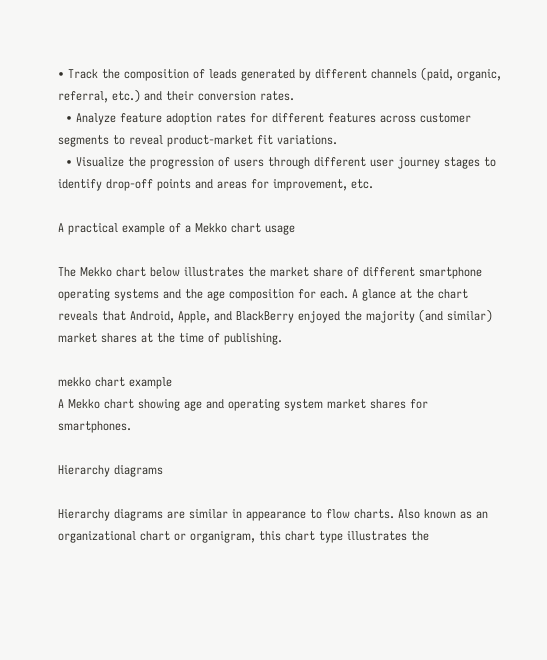• Track the composition of leads generated by different channels (paid, organic, referral, etc.) and their conversion rates.
  • Analyze feature adoption rates for different features across customer segments to reveal product-market fit variations.
  • Visualize the progression of users through different user journey stages to identify drop-off points and areas for improvement, etc.

A practical example of a Mekko chart usage

The Mekko chart below illustrates the market share of different smartphone operating systems and the age composition for each. A glance at the chart reveals that Android, Apple, and BlackBerry enjoyed the majority (and similar) market shares at the time of publishing.

mekko chart example
A Mekko chart showing age and operating system market shares for smartphones.

Hierarchy diagrams

Hierarchy diagrams are similar in appearance to flow charts. Also known as an organizational chart or organigram, this chart type illustrates the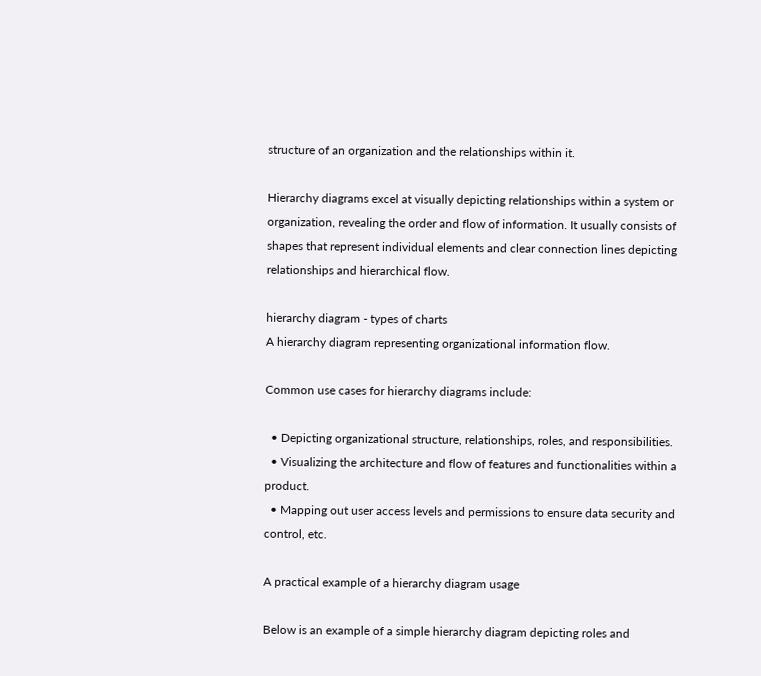structure of an organization and the relationships within it.

Hierarchy diagrams excel at visually depicting relationships within a system or organization, revealing the order and flow of information. It usually consists of shapes that represent individual elements and clear connection lines depicting relationships and hierarchical flow.

hierarchy diagram - types of charts
A hierarchy diagram representing organizational information flow.

Common use cases for hierarchy diagrams include:

  • Depicting organizational structure, relationships, roles, and responsibilities.
  • Visualizing the architecture and flow of features and functionalities within a product.
  • Mapping out user access levels and permissions to ensure data security and control, etc.

A practical example of a hierarchy diagram usage

Below is an example of a simple hierarchy diagram depicting roles and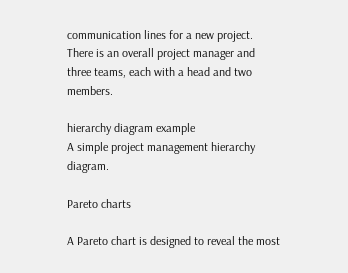communication lines for a new project. There is an overall project manager and three teams, each with a head and two members.

hierarchy diagram example
A simple project management hierarchy diagram.

Pareto charts

A Pareto chart is designed to reveal the most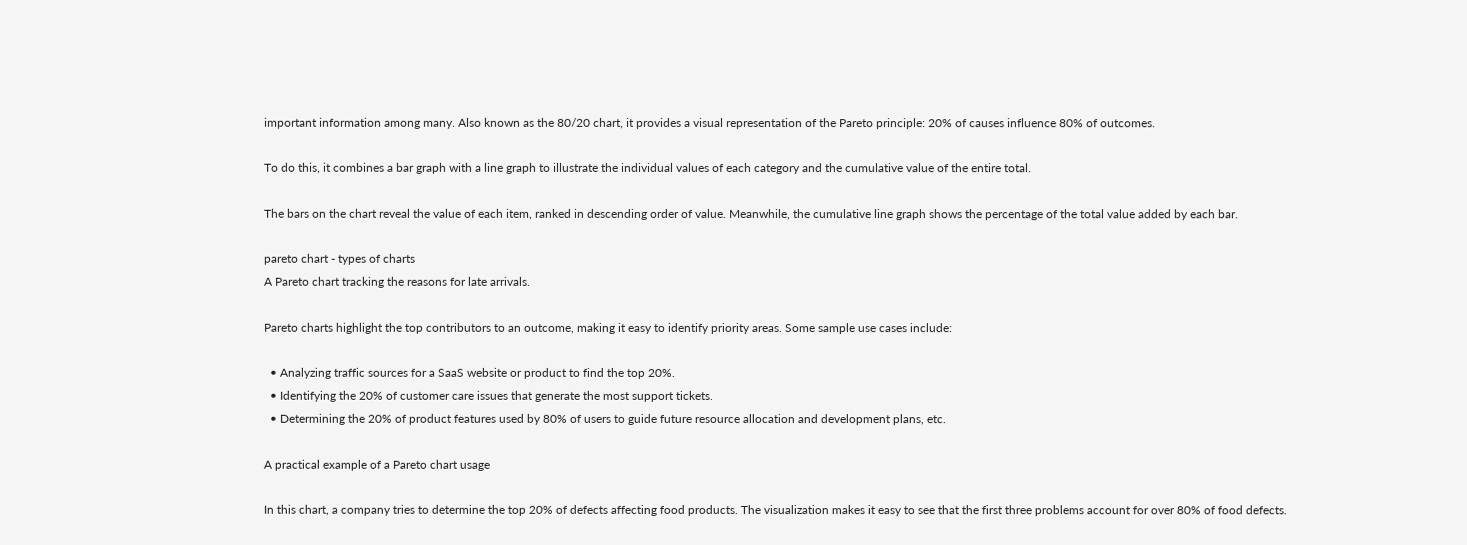important information among many. Also known as the 80/20 chart, it provides a visual representation of the Pareto principle: 20% of causes influence 80% of outcomes.

To do this, it combines a bar graph with a line graph to illustrate the individual values of each category and the cumulative value of the entire total.

The bars on the chart reveal the value of each item, ranked in descending order of value. Meanwhile, the cumulative line graph shows the percentage of the total value added by each bar.

pareto chart - types of charts
A Pareto chart tracking the reasons for late arrivals.

Pareto charts highlight the top contributors to an outcome, making it easy to identify priority areas. Some sample use cases include:

  • Analyzing traffic sources for a SaaS website or product to find the top 20%.
  • Identifying the 20% of customer care issues that generate the most support tickets.
  • Determining the 20% of product features used by 80% of users to guide future resource allocation and development plans, etc.

A practical example of a Pareto chart usage

In this chart, a company tries to determine the top 20% of defects affecting food products. The visualization makes it easy to see that the first three problems account for over 80% of food defects.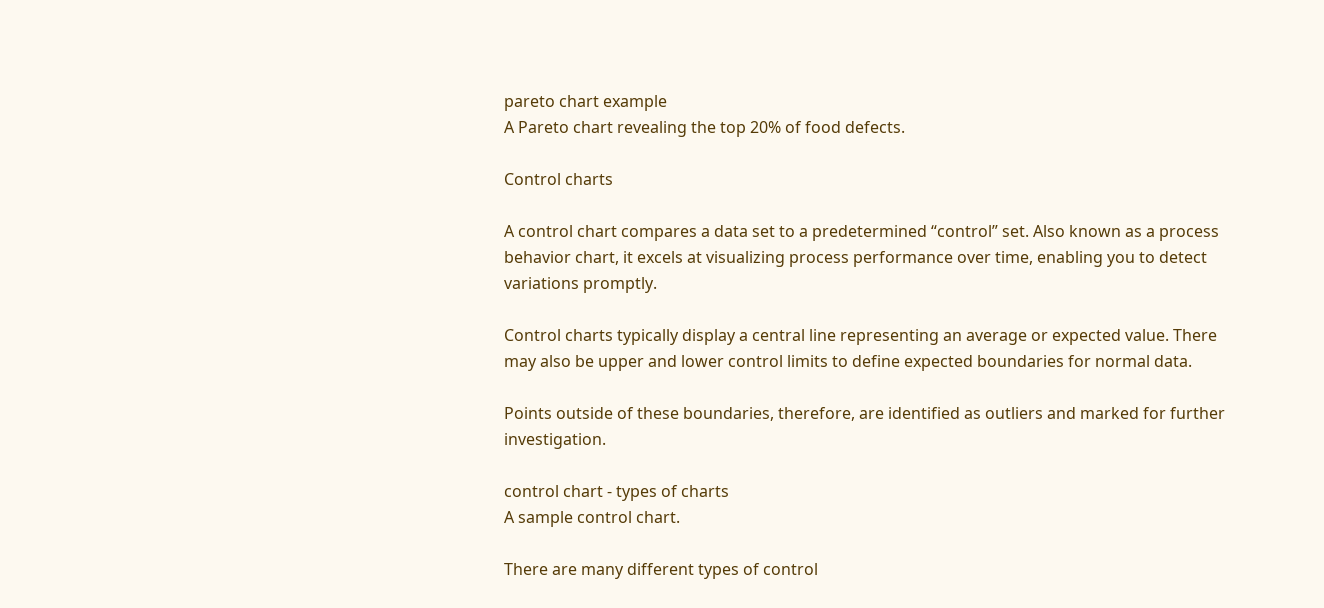pareto chart example
A Pareto chart revealing the top 20% of food defects.

Control charts

A control chart compares a data set to a predetermined “control” set. Also known as a process behavior chart, it excels at visualizing process performance over time, enabling you to detect variations promptly.

Control charts typically display a central line representing an average or expected value. There may also be upper and lower control limits to define expected boundaries for normal data.

Points outside of these boundaries, therefore, are identified as outliers and marked for further investigation.

control chart - types of charts
A sample control chart.

There are many different types of control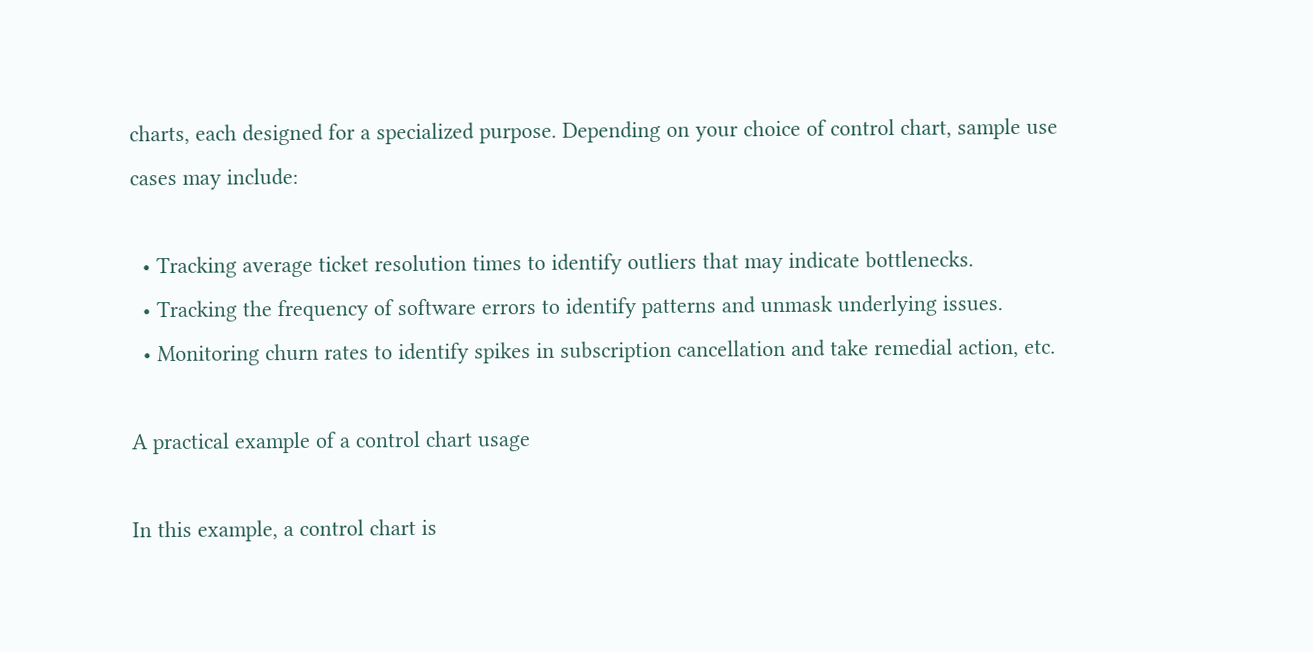charts, each designed for a specialized purpose. Depending on your choice of control chart, sample use cases may include:

  • Tracking average ticket resolution times to identify outliers that may indicate bottlenecks.
  • Tracking the frequency of software errors to identify patterns and unmask underlying issues.
  • Monitoring churn rates to identify spikes in subscription cancellation and take remedial action, etc.

A practical example of a control chart usage

In this example, a control chart is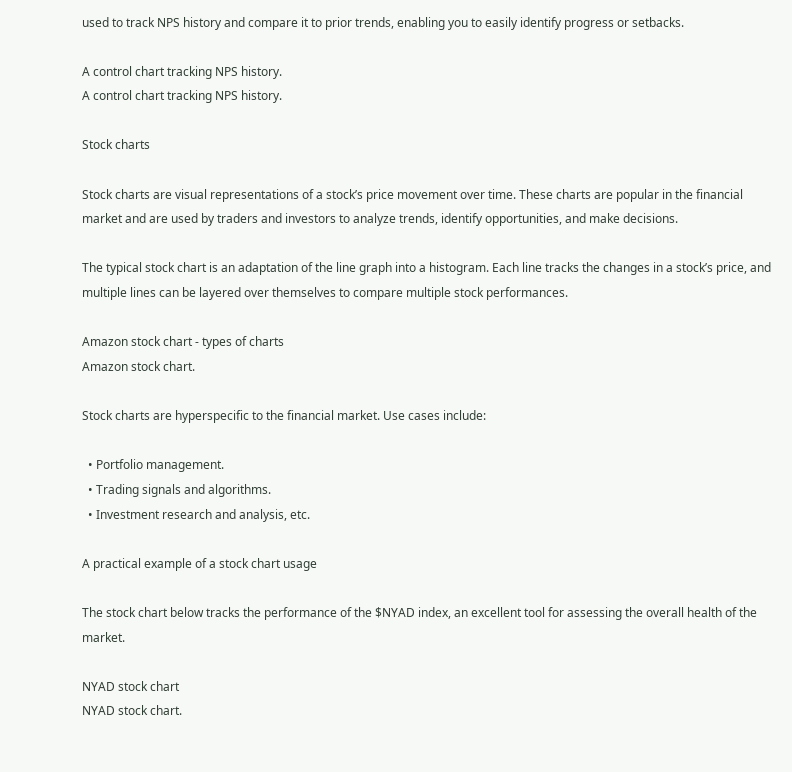used to track NPS history and compare it to prior trends, enabling you to easily identify progress or setbacks.

A control chart tracking NPS history.
A control chart tracking NPS history.

Stock charts

Stock charts are visual representations of a stock’s price movement over time. These charts are popular in the financial market and are used by traders and investors to analyze trends, identify opportunities, and make decisions.

The typical stock chart is an adaptation of the line graph into a histogram. Each line tracks the changes in a stock’s price, and multiple lines can be layered over themselves to compare multiple stock performances.

Amazon stock chart - types of charts
Amazon stock chart.

Stock charts are hyperspecific to the financial market. Use cases include:

  • Portfolio management.
  • Trading signals and algorithms.
  • Investment research and analysis, etc.

A practical example of a stock chart usage

The stock chart below tracks the performance of the $NYAD index, an excellent tool for assessing the overall health of the market.

NYAD stock chart
NYAD stock chart.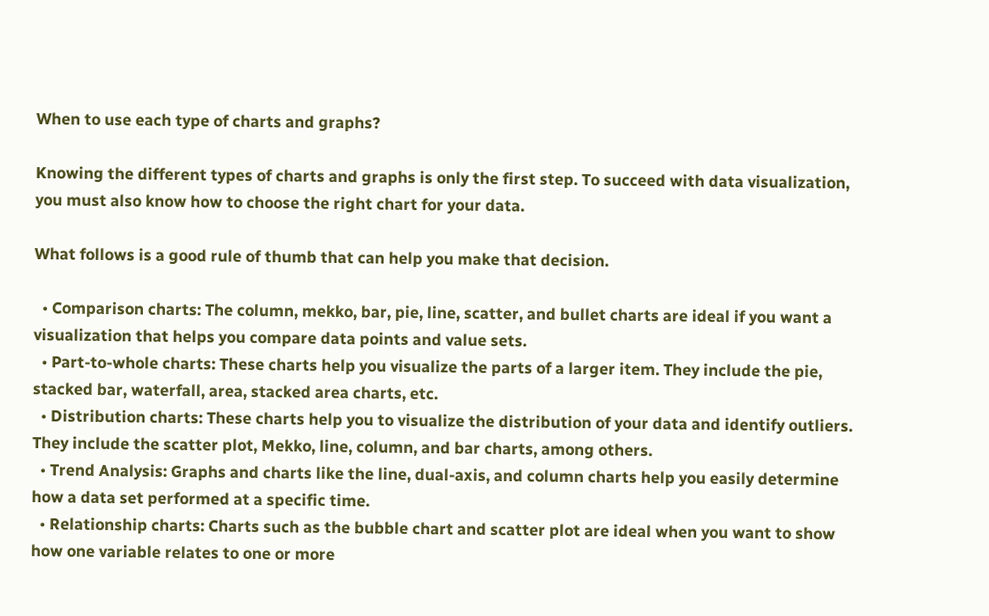When to use each type of charts and graphs?

Knowing the different types of charts and graphs is only the first step. To succeed with data visualization, you must also know how to choose the right chart for your data.

What follows is a good rule of thumb that can help you make that decision.

  • Comparison charts: The column, mekko, bar, pie, line, scatter, and bullet charts are ideal if you want a visualization that helps you compare data points and value sets.
  • Part-to-whole charts: These charts help you visualize the parts of a larger item. They include the pie, stacked bar, waterfall, area, stacked area charts, etc.
  • Distribution charts: These charts help you to visualize the distribution of your data and identify outliers. They include the scatter plot, Mekko, line, column, and bar charts, among others.
  • Trend Analysis: Graphs and charts like the line, dual-axis, and column charts help you easily determine how a data set performed at a specific time.
  • Relationship charts: Charts such as the bubble chart and scatter plot are ideal when you want to show how one variable relates to one or more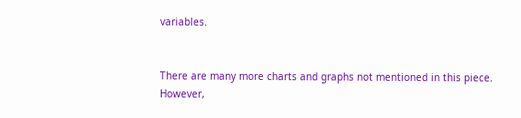variables.


There are many more charts and graphs not mentioned in this piece. However,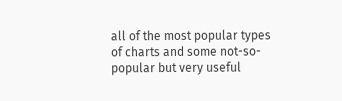all of the most popular types of charts and some not-so-popular but very useful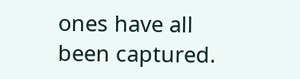ones have all been captured.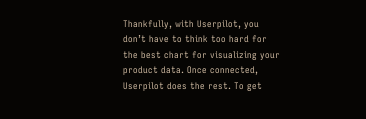Thankfully, with Userpilot, you don’t have to think too hard for the best chart for visualizing your product data. Once connected, Userpilot does the rest. To get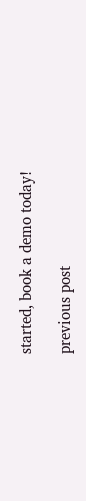started, book a demo today!

previous post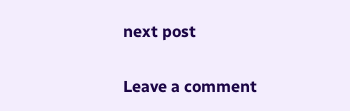next post

Leave a comment